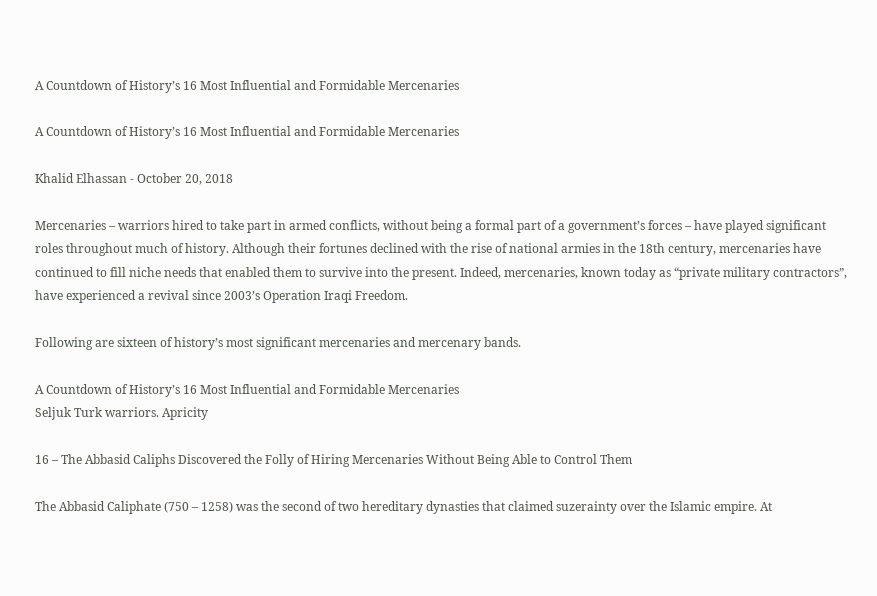A Countdown of History’s 16 Most Influential and Formidable Mercenaries

A Countdown of History’s 16 Most Influential and Formidable Mercenaries

Khalid Elhassan - October 20, 2018

Mercenaries – warriors hired to take part in armed conflicts, without being a formal part of a government’s forces – have played significant roles throughout much of history. Although their fortunes declined with the rise of national armies in the 18th century, mercenaries have continued to fill niche needs that enabled them to survive into the present. Indeed, mercenaries, known today as “private military contractors”, have experienced a revival since 2003’s Operation Iraqi Freedom.

Following are sixteen of history’s most significant mercenaries and mercenary bands.

A Countdown of History’s 16 Most Influential and Formidable Mercenaries
Seljuk Turk warriors. Apricity

16 – The Abbasid Caliphs Discovered the Folly of Hiring Mercenaries Without Being Able to Control Them

The Abbasid Caliphate (750 – 1258) was the second of two hereditary dynasties that claimed suzerainty over the Islamic empire. At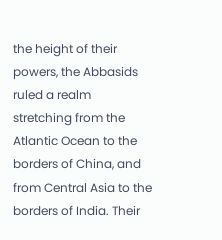the height of their powers, the Abbasids ruled a realm stretching from the Atlantic Ocean to the borders of China, and from Central Asia to the borders of India. Their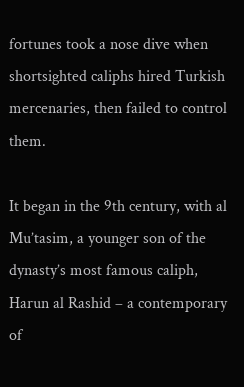fortunes took a nose dive when shortsighted caliphs hired Turkish mercenaries, then failed to control them.

It began in the 9th century, with al Mu’tasim, a younger son of the dynasty’s most famous caliph, Harun al Rashid – a contemporary of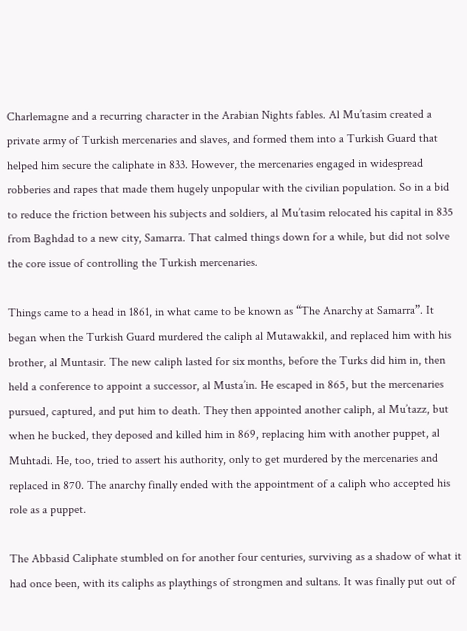Charlemagne and a recurring character in the Arabian Nights fables. Al Mu’tasim created a private army of Turkish mercenaries and slaves, and formed them into a Turkish Guard that helped him secure the caliphate in 833. However, the mercenaries engaged in widespread robberies and rapes that made them hugely unpopular with the civilian population. So in a bid to reduce the friction between his subjects and soldiers, al Mu’tasim relocated his capital in 835 from Baghdad to a new city, Samarra. That calmed things down for a while, but did not solve the core issue of controlling the Turkish mercenaries.

Things came to a head in 1861, in what came to be known as “The Anarchy at Samarra”. It began when the Turkish Guard murdered the caliph al Mutawakkil, and replaced him with his brother, al Muntasir. The new caliph lasted for six months, before the Turks did him in, then held a conference to appoint a successor, al Musta’in. He escaped in 865, but the mercenaries pursued, captured, and put him to death. They then appointed another caliph, al Mu’tazz, but when he bucked, they deposed and killed him in 869, replacing him with another puppet, al Muhtadi. He, too, tried to assert his authority, only to get murdered by the mercenaries and replaced in 870. The anarchy finally ended with the appointment of a caliph who accepted his role as a puppet.

The Abbasid Caliphate stumbled on for another four centuries, surviving as a shadow of what it had once been, with its caliphs as playthings of strongmen and sultans. It was finally put out of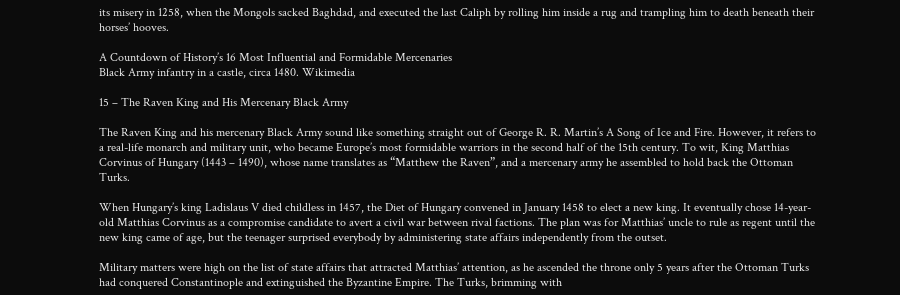its misery in 1258, when the Mongols sacked Baghdad, and executed the last Caliph by rolling him inside a rug and trampling him to death beneath their horses’ hooves.

A Countdown of History’s 16 Most Influential and Formidable Mercenaries
Black Army infantry in a castle, circa 1480. Wikimedia

15 – The Raven King and His Mercenary Black Army

The Raven King and his mercenary Black Army sound like something straight out of George R. R. Martin’s A Song of Ice and Fire. However, it refers to a real-life monarch and military unit, who became Europe’s most formidable warriors in the second half of the 15th century. To wit, King Matthias Corvinus of Hungary (1443 – 1490), whose name translates as “Matthew the Raven”, and a mercenary army he assembled to hold back the Ottoman Turks.

When Hungary’s king Ladislaus V died childless in 1457, the Diet of Hungary convened in January 1458 to elect a new king. It eventually chose 14-year-old Matthias Corvinus as a compromise candidate to avert a civil war between rival factions. The plan was for Matthias’ uncle to rule as regent until the new king came of age, but the teenager surprised everybody by administering state affairs independently from the outset.

Military matters were high on the list of state affairs that attracted Matthias’ attention, as he ascended the throne only 5 years after the Ottoman Turks had conquered Constantinople and extinguished the Byzantine Empire. The Turks, brimming with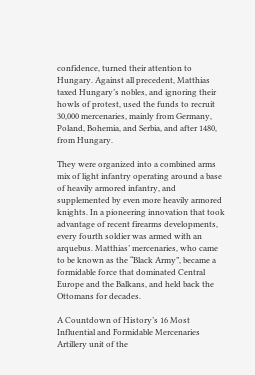confidence, turned their attention to Hungary. Against all precedent, Matthias taxed Hungary’s nobles, and ignoring their howls of protest, used the funds to recruit 30,000 mercenaries, mainly from Germany, Poland, Bohemia, and Serbia, and after 1480, from Hungary.

They were organized into a combined arms mix of light infantry operating around a base of heavily armored infantry, and supplemented by even more heavily armored knights. In a pioneering innovation that took advantage of recent firearms developments, every fourth soldier was armed with an arquebus. Matthias’ mercenaries, who came to be known as the “Black Army”, became a formidable force that dominated Central Europe and the Balkans, and held back the Ottomans for decades.

A Countdown of History’s 16 Most Influential and Formidable Mercenaries
Artillery unit of the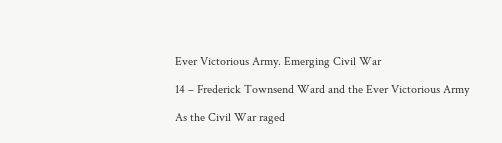Ever Victorious Army. Emerging Civil War

14 – Frederick Townsend Ward and the Ever Victorious Army

As the Civil War raged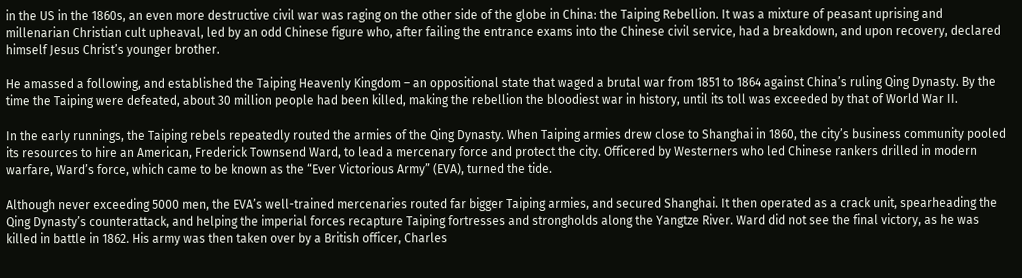in the US in the 1860s, an even more destructive civil war was raging on the other side of the globe in China: the Taiping Rebellion. It was a mixture of peasant uprising and millenarian Christian cult upheaval, led by an odd Chinese figure who, after failing the entrance exams into the Chinese civil service, had a breakdown, and upon recovery, declared himself Jesus Christ’s younger brother.

He amassed a following, and established the Taiping Heavenly Kingdom – an oppositional state that waged a brutal war from 1851 to 1864 against China’s ruling Qing Dynasty. By the time the Taiping were defeated, about 30 million people had been killed, making the rebellion the bloodiest war in history, until its toll was exceeded by that of World War II.

In the early runnings, the Taiping rebels repeatedly routed the armies of the Qing Dynasty. When Taiping armies drew close to Shanghai in 1860, the city’s business community pooled its resources to hire an American, Frederick Townsend Ward, to lead a mercenary force and protect the city. Officered by Westerners who led Chinese rankers drilled in modern warfare, Ward’s force, which came to be known as the “Ever Victorious Army” (EVA), turned the tide.

Although never exceeding 5000 men, the EVA’s well-trained mercenaries routed far bigger Taiping armies, and secured Shanghai. It then operated as a crack unit, spearheading the Qing Dynasty’s counterattack, and helping the imperial forces recapture Taiping fortresses and strongholds along the Yangtze River. Ward did not see the final victory, as he was killed in battle in 1862. His army was then taken over by a British officer, Charles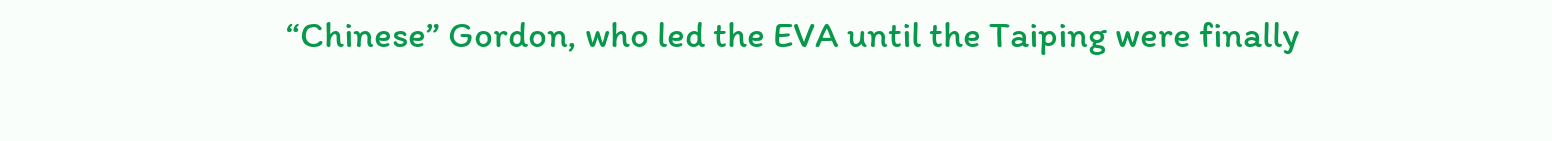“Chinese” Gordon, who led the EVA until the Taiping were finally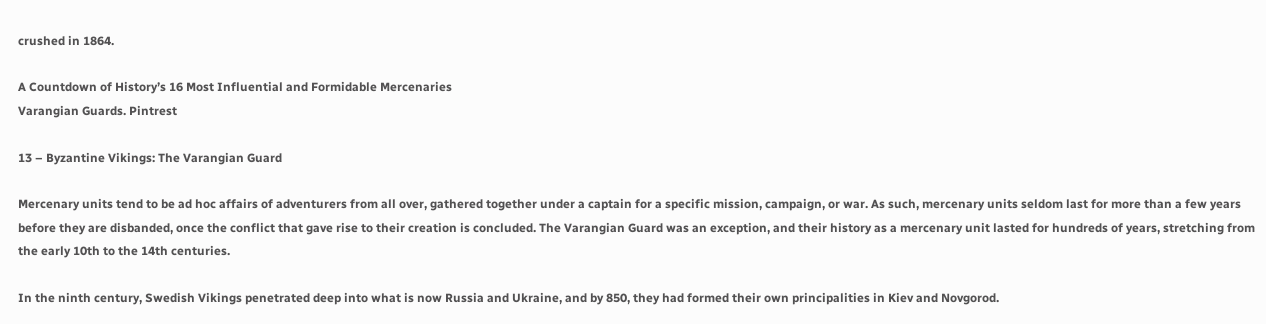crushed in 1864.

A Countdown of History’s 16 Most Influential and Formidable Mercenaries
Varangian Guards. Pintrest

13 – Byzantine Vikings: The Varangian Guard

Mercenary units tend to be ad hoc affairs of adventurers from all over, gathered together under a captain for a specific mission, campaign, or war. As such, mercenary units seldom last for more than a few years before they are disbanded, once the conflict that gave rise to their creation is concluded. The Varangian Guard was an exception, and their history as a mercenary unit lasted for hundreds of years, stretching from the early 10th to the 14th centuries.

In the ninth century, Swedish Vikings penetrated deep into what is now Russia and Ukraine, and by 850, they had formed their own principalities in Kiev and Novgorod.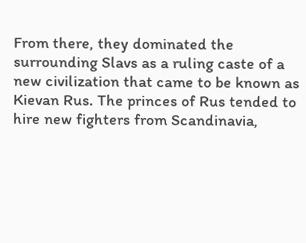From there, they dominated the surrounding Slavs as a ruling caste of a new civilization that came to be known as Kievan Rus. The princes of Rus tended to hire new fighters from Scandinavia,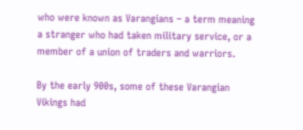who were known as Varangians – a term meaning a stranger who had taken military service, or a member of a union of traders and warriors.

By the early 900s, some of these Varangian Vikings had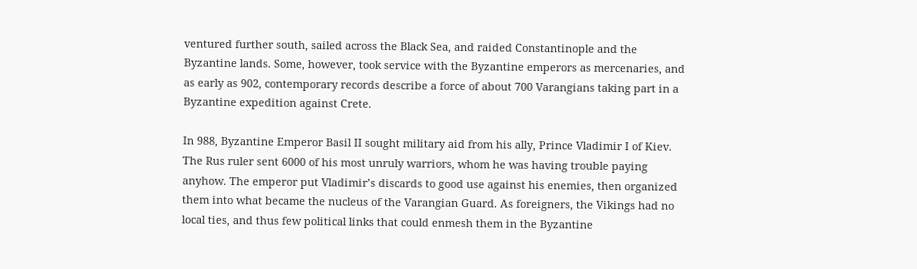ventured further south, sailed across the Black Sea, and raided Constantinople and the Byzantine lands. Some, however, took service with the Byzantine emperors as mercenaries, and as early as 902, contemporary records describe a force of about 700 Varangians taking part in a Byzantine expedition against Crete.

In 988, Byzantine Emperor Basil II sought military aid from his ally, Prince Vladimir I of Kiev. The Rus ruler sent 6000 of his most unruly warriors, whom he was having trouble paying anyhow. The emperor put Vladimir’s discards to good use against his enemies, then organized them into what became the nucleus of the Varangian Guard. As foreigners, the Vikings had no local ties, and thus few political links that could enmesh them in the Byzantine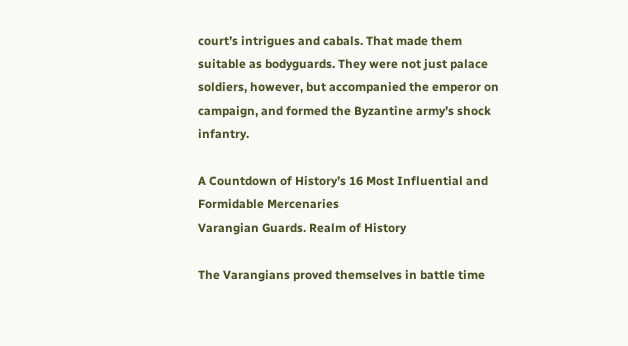court’s intrigues and cabals. That made them suitable as bodyguards. They were not just palace soldiers, however, but accompanied the emperor on campaign, and formed the Byzantine army’s shock infantry.

A Countdown of History’s 16 Most Influential and Formidable Mercenaries
Varangian Guards. Realm of History

The Varangians proved themselves in battle time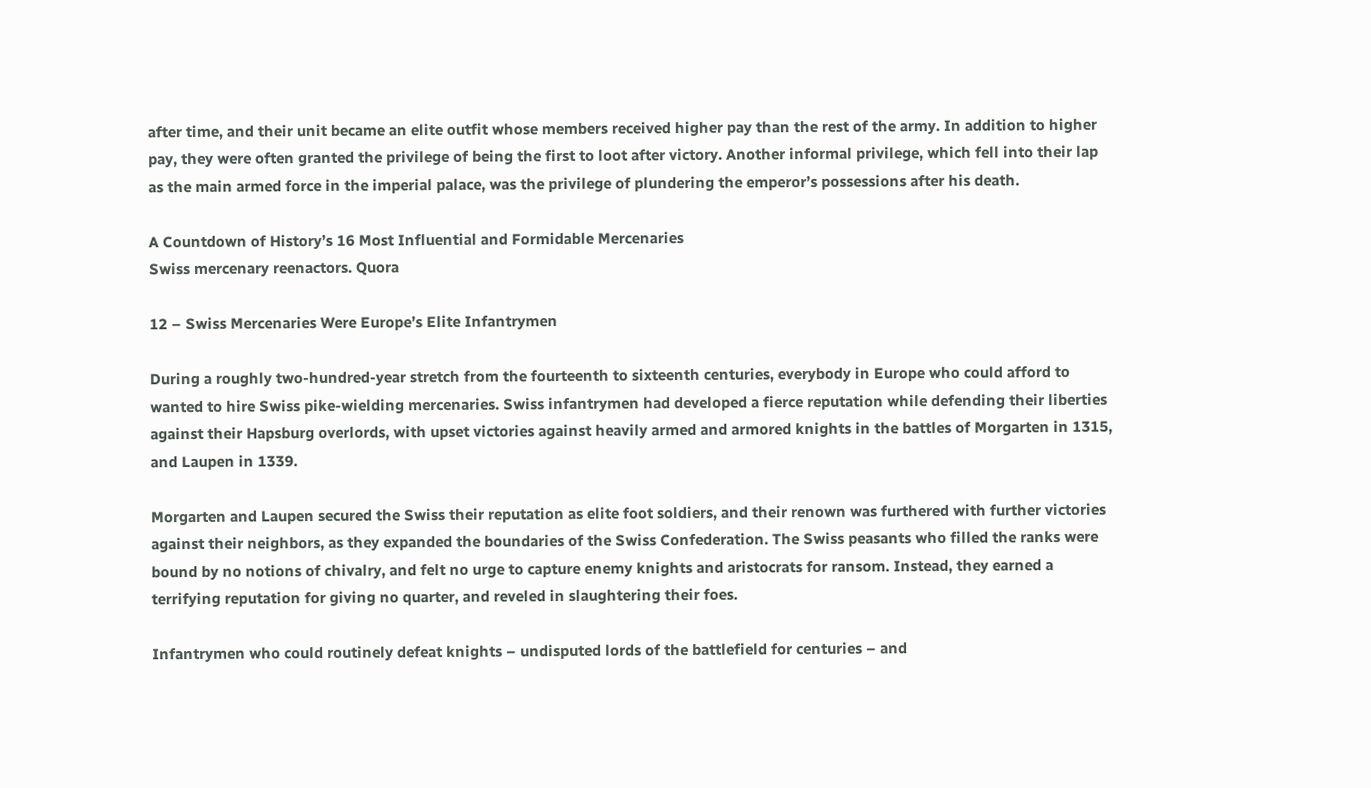after time, and their unit became an elite outfit whose members received higher pay than the rest of the army. In addition to higher pay, they were often granted the privilege of being the first to loot after victory. Another informal privilege, which fell into their lap as the main armed force in the imperial palace, was the privilege of plundering the emperor’s possessions after his death.

A Countdown of History’s 16 Most Influential and Formidable Mercenaries
Swiss mercenary reenactors. Quora

12 – Swiss Mercenaries Were Europe’s Elite Infantrymen

During a roughly two-hundred-year stretch from the fourteenth to sixteenth centuries, everybody in Europe who could afford to wanted to hire Swiss pike-wielding mercenaries. Swiss infantrymen had developed a fierce reputation while defending their liberties against their Hapsburg overlords, with upset victories against heavily armed and armored knights in the battles of Morgarten in 1315, and Laupen in 1339.

Morgarten and Laupen secured the Swiss their reputation as elite foot soldiers, and their renown was furthered with further victories against their neighbors, as they expanded the boundaries of the Swiss Confederation. The Swiss peasants who filled the ranks were bound by no notions of chivalry, and felt no urge to capture enemy knights and aristocrats for ransom. Instead, they earned a terrifying reputation for giving no quarter, and reveled in slaughtering their foes.

Infantrymen who could routinely defeat knights – undisputed lords of the battlefield for centuries – and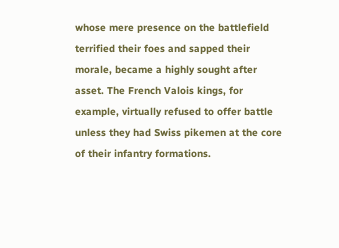whose mere presence on the battlefield terrified their foes and sapped their morale, became a highly sought after asset. The French Valois kings, for example, virtually refused to offer battle unless they had Swiss pikemen at the core of their infantry formations.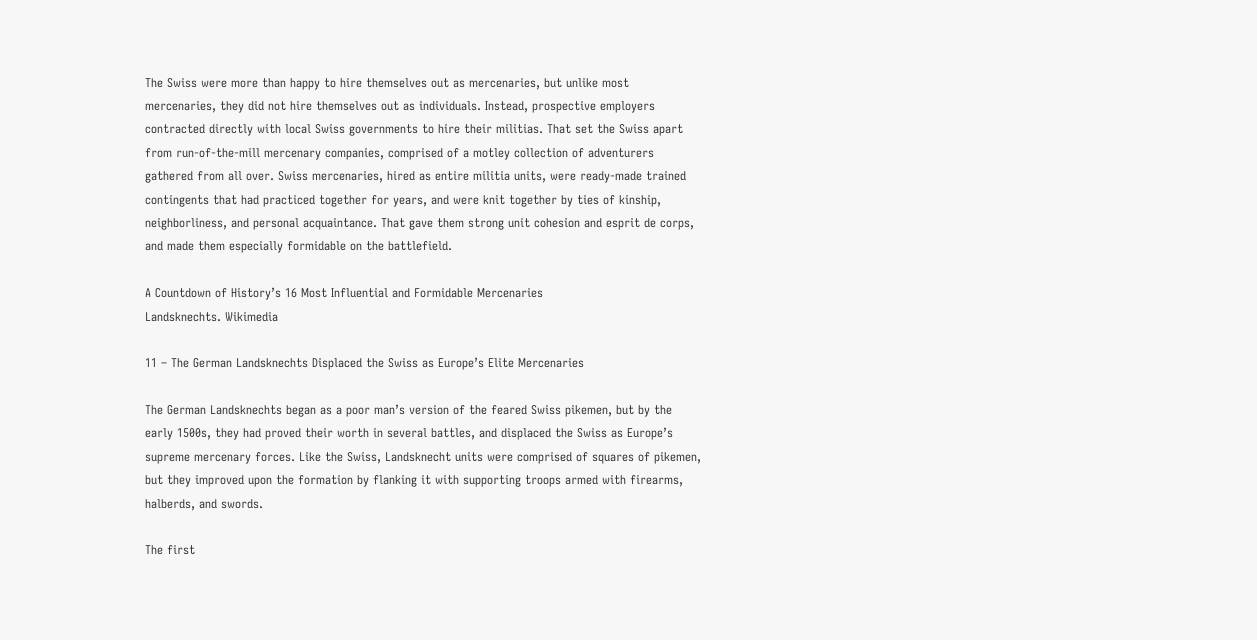The Swiss were more than happy to hire themselves out as mercenaries, but unlike most mercenaries, they did not hire themselves out as individuals. Instead, prospective employers contracted directly with local Swiss governments to hire their militias. That set the Swiss apart from run-of-the-mill mercenary companies, comprised of a motley collection of adventurers gathered from all over. Swiss mercenaries, hired as entire militia units, were ready-made trained contingents that had practiced together for years, and were knit together by ties of kinship, neighborliness, and personal acquaintance. That gave them strong unit cohesion and esprit de corps, and made them especially formidable on the battlefield.

A Countdown of History’s 16 Most Influential and Formidable Mercenaries
Landsknechts. Wikimedia

11 – The German Landsknechts Displaced the Swiss as Europe’s Elite Mercenaries

The German Landsknechts began as a poor man’s version of the feared Swiss pikemen, but by the early 1500s, they had proved their worth in several battles, and displaced the Swiss as Europe’s supreme mercenary forces. Like the Swiss, Landsknecht units were comprised of squares of pikemen, but they improved upon the formation by flanking it with supporting troops armed with firearms, halberds, and swords.

The first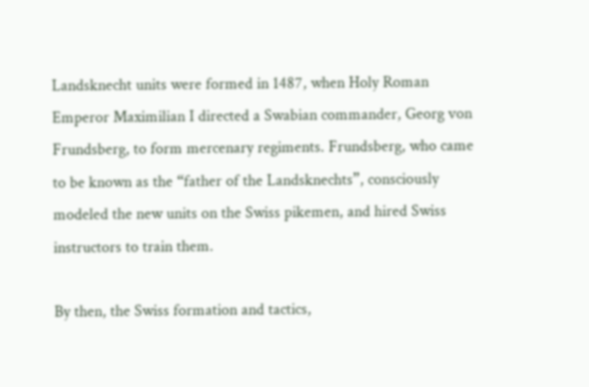Landsknecht units were formed in 1487, when Holy Roman Emperor Maximilian I directed a Swabian commander, Georg von Frundsberg, to form mercenary regiments. Frundsberg, who came to be known as the “father of the Landsknechts”, consciously modeled the new units on the Swiss pikemen, and hired Swiss instructors to train them.

By then, the Swiss formation and tactics,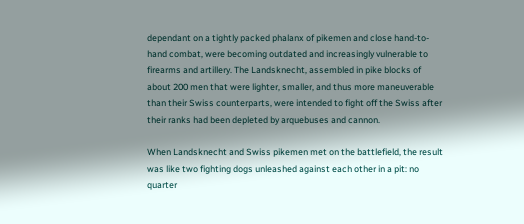dependant on a tightly packed phalanx of pikemen and close hand-to-hand combat, were becoming outdated and increasingly vulnerable to firearms and artillery. The Landsknecht, assembled in pike blocks of about 200 men that were lighter, smaller, and thus more maneuverable than their Swiss counterparts, were intended to fight off the Swiss after their ranks had been depleted by arquebuses and cannon.

When Landsknecht and Swiss pikemen met on the battlefield, the result was like two fighting dogs unleashed against each other in a pit: no quarter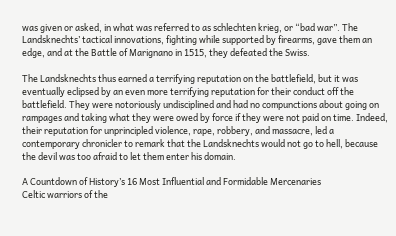was given or asked, in what was referred to as schlechten krieg, or “bad war”. The Landsknechts’ tactical innovations, fighting while supported by firearms, gave them an edge, and at the Battle of Marignano in 1515, they defeated the Swiss.

The Landsknechts thus earned a terrifying reputation on the battlefield, but it was eventually eclipsed by an even more terrifying reputation for their conduct off the battlefield. They were notoriously undisciplined and had no compunctions about going on rampages and taking what they were owed by force if they were not paid on time. Indeed, their reputation for unprincipled violence, rape, robbery, and massacre, led a contemporary chronicler to remark that the Landsknechts would not go to hell, because the devil was too afraid to let them enter his domain.

A Countdown of History’s 16 Most Influential and Formidable Mercenaries
Celtic warriors of the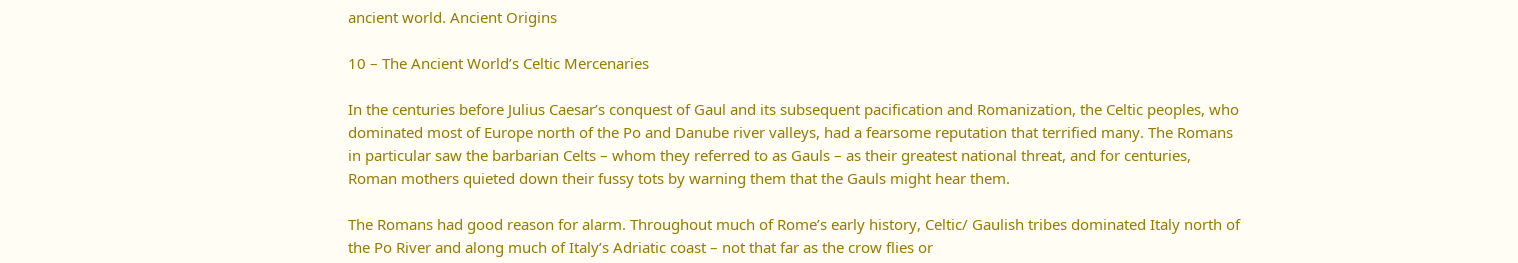ancient world. Ancient Origins

10 – The Ancient World’s Celtic Mercenaries

In the centuries before Julius Caesar’s conquest of Gaul and its subsequent pacification and Romanization, the Celtic peoples, who dominated most of Europe north of the Po and Danube river valleys, had a fearsome reputation that terrified many. The Romans in particular saw the barbarian Celts – whom they referred to as Gauls – as their greatest national threat, and for centuries, Roman mothers quieted down their fussy tots by warning them that the Gauls might hear them.

The Romans had good reason for alarm. Throughout much of Rome’s early history, Celtic/ Gaulish tribes dominated Italy north of the Po River and along much of Italy’s Adriatic coast – not that far as the crow flies or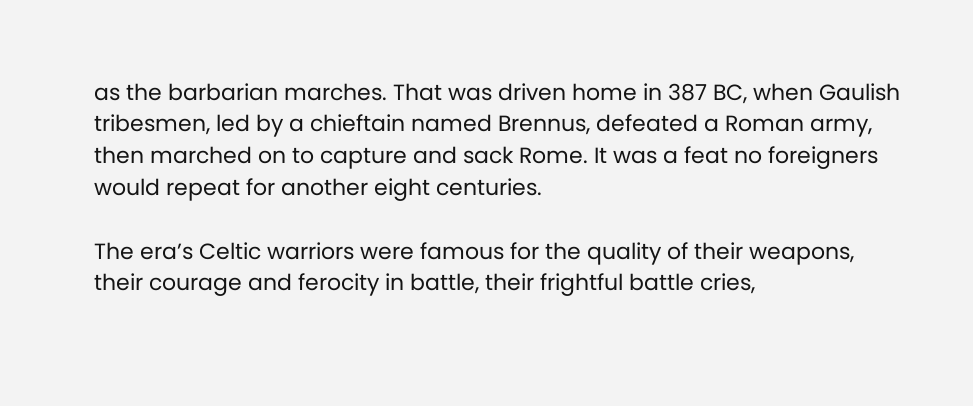as the barbarian marches. That was driven home in 387 BC, when Gaulish tribesmen, led by a chieftain named Brennus, defeated a Roman army, then marched on to capture and sack Rome. It was a feat no foreigners would repeat for another eight centuries.

The era’s Celtic warriors were famous for the quality of their weapons, their courage and ferocity in battle, their frightful battle cries,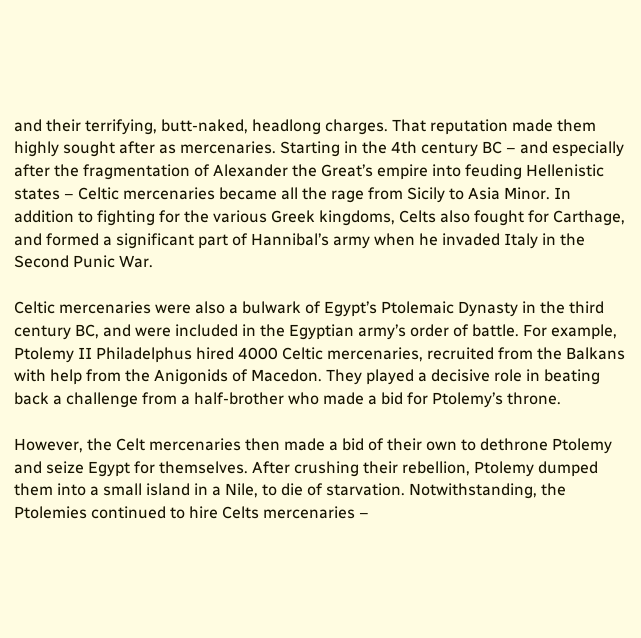and their terrifying, butt-naked, headlong charges. That reputation made them highly sought after as mercenaries. Starting in the 4th century BC – and especially after the fragmentation of Alexander the Great’s empire into feuding Hellenistic states – Celtic mercenaries became all the rage from Sicily to Asia Minor. In addition to fighting for the various Greek kingdoms, Celts also fought for Carthage, and formed a significant part of Hannibal’s army when he invaded Italy in the Second Punic War.

Celtic mercenaries were also a bulwark of Egypt’s Ptolemaic Dynasty in the third century BC, and were included in the Egyptian army’s order of battle. For example, Ptolemy II Philadelphus hired 4000 Celtic mercenaries, recruited from the Balkans with help from the Anigonids of Macedon. They played a decisive role in beating back a challenge from a half-brother who made a bid for Ptolemy’s throne.

However, the Celt mercenaries then made a bid of their own to dethrone Ptolemy and seize Egypt for themselves. After crushing their rebellion, Ptolemy dumped them into a small island in a Nile, to die of starvation. Notwithstanding, the Ptolemies continued to hire Celts mercenaries –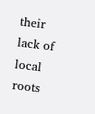their lack of local roots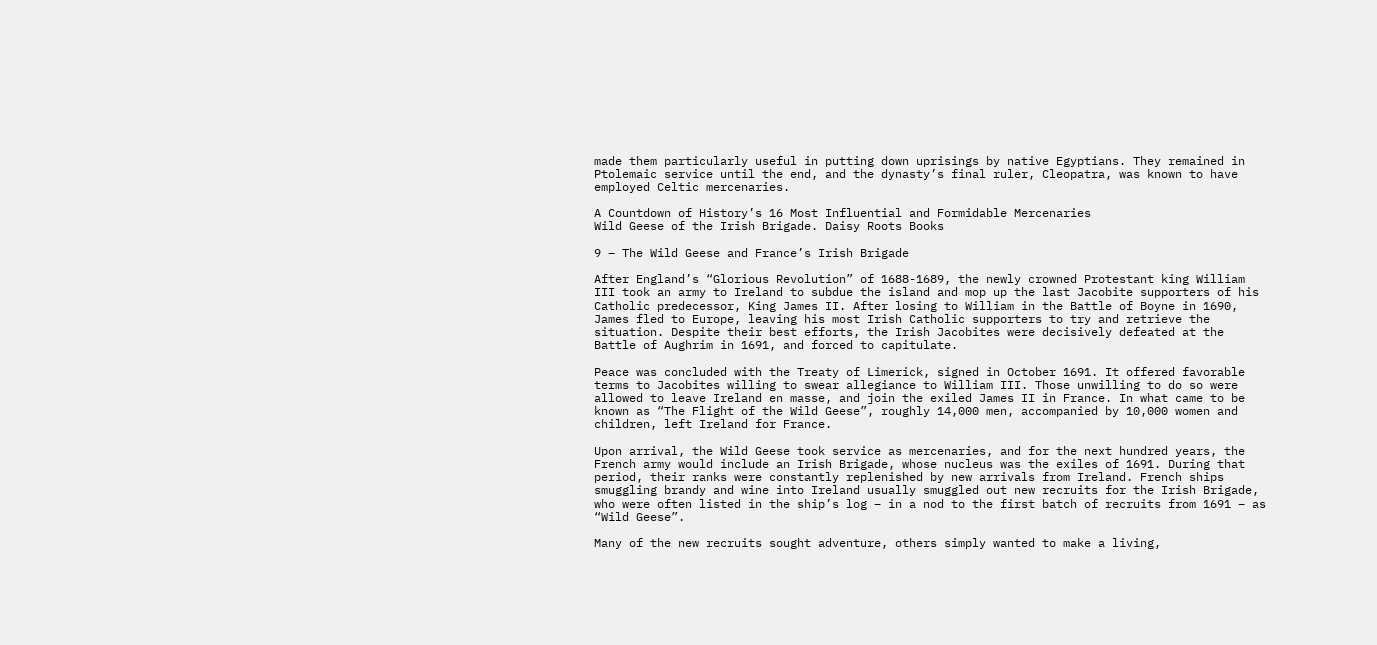made them particularly useful in putting down uprisings by native Egyptians. They remained in Ptolemaic service until the end, and the dynasty’s final ruler, Cleopatra, was known to have employed Celtic mercenaries.

A Countdown of History’s 16 Most Influential and Formidable Mercenaries
Wild Geese of the Irish Brigade. Daisy Roots Books

9 – The Wild Geese and France’s Irish Brigade

After England’s “Glorious Revolution” of 1688-1689, the newly crowned Protestant king William III took an army to Ireland to subdue the island and mop up the last Jacobite supporters of his Catholic predecessor, King James II. After losing to William in the Battle of Boyne in 1690, James fled to Europe, leaving his most Irish Catholic supporters to try and retrieve the situation. Despite their best efforts, the Irish Jacobites were decisively defeated at the Battle of Aughrim in 1691, and forced to capitulate.

Peace was concluded with the Treaty of Limerick, signed in October 1691. It offered favorable terms to Jacobites willing to swear allegiance to William III. Those unwilling to do so were allowed to leave Ireland en masse, and join the exiled James II in France. In what came to be known as “The Flight of the Wild Geese”, roughly 14,000 men, accompanied by 10,000 women and children, left Ireland for France.

Upon arrival, the Wild Geese took service as mercenaries, and for the next hundred years, the French army would include an Irish Brigade, whose nucleus was the exiles of 1691. During that period, their ranks were constantly replenished by new arrivals from Ireland. French ships smuggling brandy and wine into Ireland usually smuggled out new recruits for the Irish Brigade, who were often listed in the ship’s log – in a nod to the first batch of recruits from 1691 – as “Wild Geese”.

Many of the new recruits sought adventure, others simply wanted to make a living,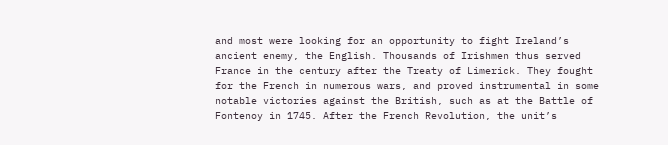and most were looking for an opportunity to fight Ireland’s ancient enemy, the English. Thousands of Irishmen thus served France in the century after the Treaty of Limerick. They fought for the French in numerous wars, and proved instrumental in some notable victories against the British, such as at the Battle of Fontenoy in 1745. After the French Revolution, the unit’s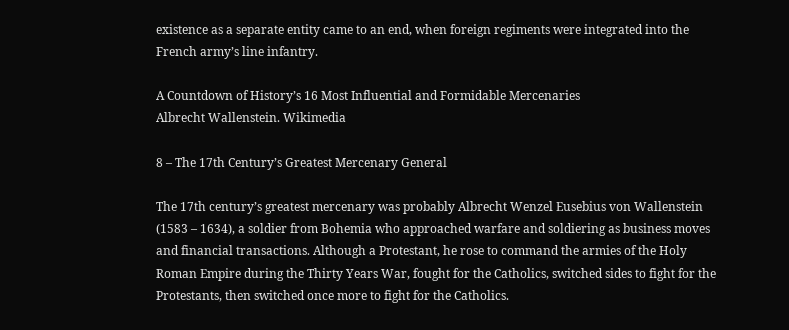existence as a separate entity came to an end, when foreign regiments were integrated into the French army’s line infantry.

A Countdown of History’s 16 Most Influential and Formidable Mercenaries
Albrecht Wallenstein. Wikimedia

8 – The 17th Century’s Greatest Mercenary General

The 17th century’s greatest mercenary was probably Albrecht Wenzel Eusebius von Wallenstein (1583 – 1634), a soldier from Bohemia who approached warfare and soldiering as business moves and financial transactions. Although a Protestant, he rose to command the armies of the Holy Roman Empire during the Thirty Years War, fought for the Catholics, switched sides to fight for the Protestants, then switched once more to fight for the Catholics.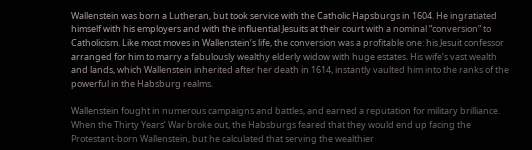Wallenstein was born a Lutheran, but took service with the Catholic Hapsburgs in 1604. He ingratiated himself with his employers and with the influential Jesuits at their court with a nominal “conversion” to Catholicism. Like most moves in Wallenstein’s life, the conversion was a profitable one: his Jesuit confessor arranged for him to marry a fabulously wealthy elderly widow with huge estates. His wife’s vast wealth and lands, which Wallenstein inherited after her death in 1614, instantly vaulted him into the ranks of the powerful in the Habsburg realms.

Wallenstein fought in numerous campaigns and battles, and earned a reputation for military brilliance. When the Thirty Years’ War broke out, the Habsburgs feared that they would end up facing the Protestant-born Wallenstein, but he calculated that serving the wealthier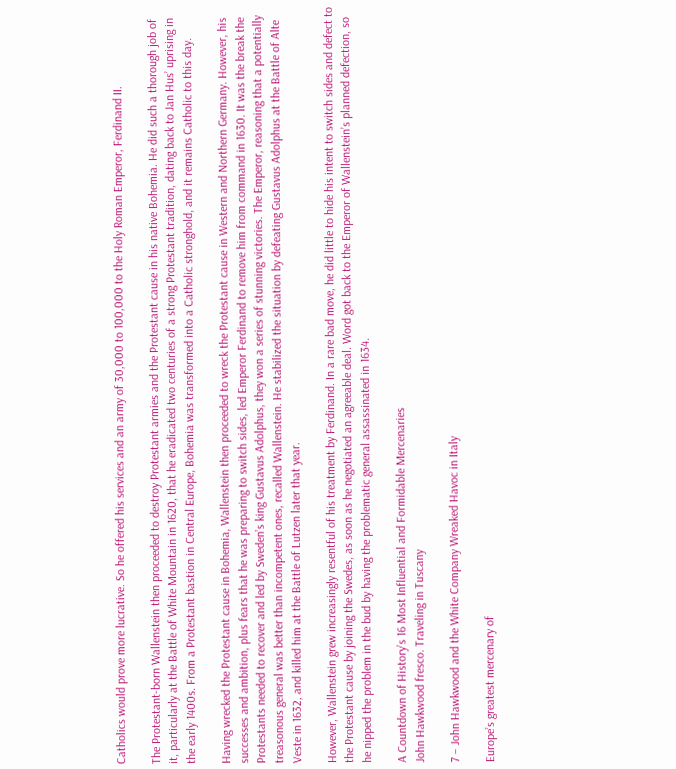Catholics would prove more lucrative. So he offered his services and an army of 30,000 to 100,000 to the Holy Roman Emperor, Ferdinand II.

The Protestant-born Wallenstein then proceeded to destroy Protestant armies and the Protestant cause in his native Bohemia. He did such a thorough job of it, particularly at the Battle of White Mountain in 1620, that he eradicated two centuries of a strong Protestant tradition, dating back to Jan Hus’ uprising in the early 1400s. From a Protestant bastion in Central Europe, Bohemia was transformed into a Catholic stronghold, and it remains Catholic to this day.

Having wrecked the Protestant cause in Bohemia, Wallenstein then proceeded to wreck the Protestant cause in Western and Northern Germany. However, his successes and ambition, plus fears that he was preparing to switch sides, led Emperor Ferdinand to remove him from command in 1630. It was the break the Protestants needed to recover and led by Sweden’s king Gustavus Adolphus, they won a series of stunning victories. The Emperor, reasoning that a potentially treasonous general was better than incompetent ones, recalled Wallenstein. He stabilized the situation by defeating Gustavus Adolphus at the Battle of Alte Veste in 1632, and killed him at the Battle of Lutzen later that year.

However, Wallenstein grew increasingly resentful of his treatment by Ferdinand. In a rare bad move, he did little to hide his intent to switch sides and defect to the Protestant cause by joining the Swedes, as soon as he negotiated an agreeable deal. Word got back to the Emperor of Wallenstein’s planned defection, so he nipped the problem in the bud by having the problematic general assassinated in 1634.

A Countdown of History’s 16 Most Influential and Formidable Mercenaries
John Hawkwood fresco. Traveling in Tuscany

7 – John Hawkwood and the White Company Wreaked Havoc in Italy

Europe’s greatest mercenary of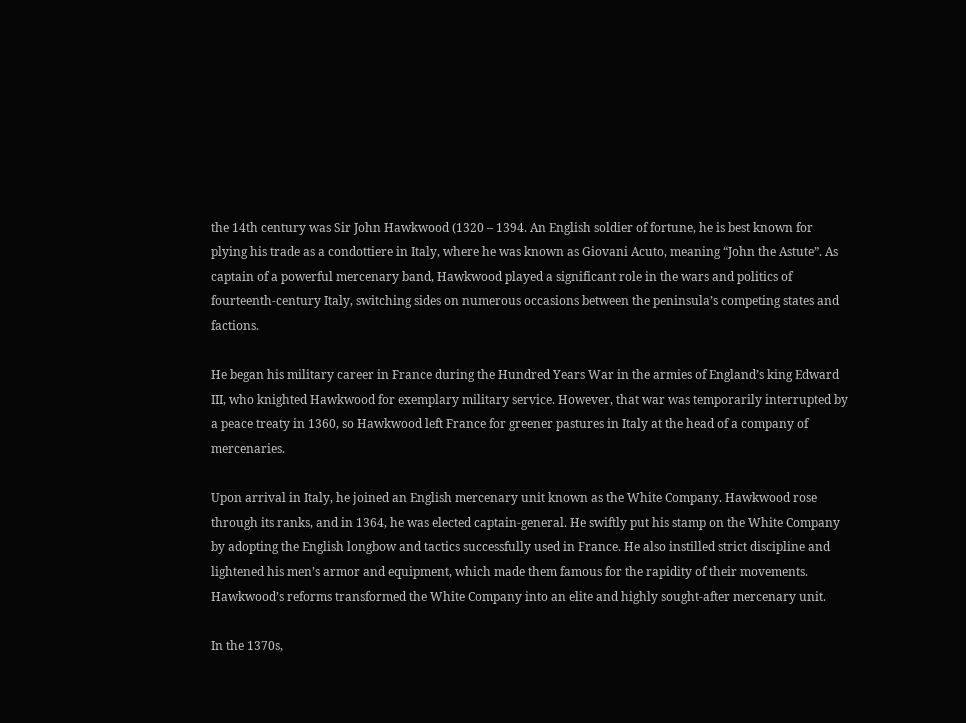the 14th century was Sir John Hawkwood (1320 – 1394. An English soldier of fortune, he is best known for plying his trade as a condottiere in Italy, where he was known as Giovani Acuto, meaning “John the Astute”. As captain of a powerful mercenary band, Hawkwood played a significant role in the wars and politics of fourteenth-century Italy, switching sides on numerous occasions between the peninsula’s competing states and factions.

He began his military career in France during the Hundred Years War in the armies of England’s king Edward III, who knighted Hawkwood for exemplary military service. However, that war was temporarily interrupted by a peace treaty in 1360, so Hawkwood left France for greener pastures in Italy at the head of a company of mercenaries.

Upon arrival in Italy, he joined an English mercenary unit known as the White Company. Hawkwood rose through its ranks, and in 1364, he was elected captain-general. He swiftly put his stamp on the White Company by adopting the English longbow and tactics successfully used in France. He also instilled strict discipline and lightened his men’s armor and equipment, which made them famous for the rapidity of their movements. Hawkwood’s reforms transformed the White Company into an elite and highly sought-after mercenary unit.

In the 1370s,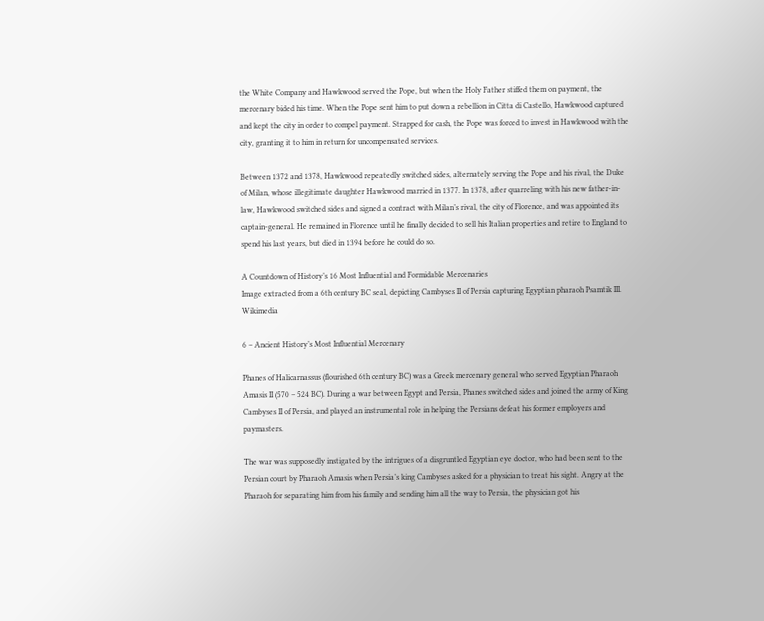the White Company and Hawkwood served the Pope, but when the Holy Father stiffed them on payment, the mercenary bided his time. When the Pope sent him to put down a rebellion in Citta di Castello, Hawkwood captured and kept the city in order to compel payment. Strapped for cash, the Pope was forced to invest in Hawkwood with the city, granting it to him in return for uncompensated services.

Between 1372 and 1378, Hawkwood repeatedly switched sides, alternately serving the Pope and his rival, the Duke of Milan, whose illegitimate daughter Hawkwood married in 1377. In 1378, after quarreling with his new father-in-law, Hawkwood switched sides and signed a contract with Milan’s rival, the city of Florence, and was appointed its captain-general. He remained in Florence until he finally decided to sell his Italian properties and retire to England to spend his last years, but died in 1394 before he could do so.

A Countdown of History’s 16 Most Influential and Formidable Mercenaries
Image extracted from a 6th century BC seal, depicting Cambyses II of Persia capturing Egyptian pharaoh Psamtik III. Wikimedia

6 – Ancient History’s Most Influential Mercenary

Phanes of Halicarnassus (flourished 6th century BC) was a Greek mercenary general who served Egyptian Pharaoh Amasis II (570 – 524 BC). During a war between Egypt and Persia, Phanes switched sides and joined the army of King Cambyses II of Persia, and played an instrumental role in helping the Persians defeat his former employers and paymasters.

The war was supposedly instigated by the intrigues of a disgruntled Egyptian eye doctor, who had been sent to the Persian court by Pharaoh Amasis when Persia’s king Cambyses asked for a physician to treat his sight. Angry at the Pharaoh for separating him from his family and sending him all the way to Persia, the physician got his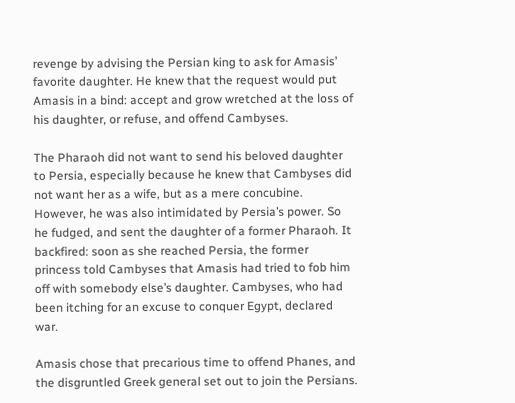revenge by advising the Persian king to ask for Amasis’ favorite daughter. He knew that the request would put Amasis in a bind: accept and grow wretched at the loss of his daughter, or refuse, and offend Cambyses.

The Pharaoh did not want to send his beloved daughter to Persia, especially because he knew that Cambyses did not want her as a wife, but as a mere concubine. However, he was also intimidated by Persia’s power. So he fudged, and sent the daughter of a former Pharaoh. It backfired: soon as she reached Persia, the former princess told Cambyses that Amasis had tried to fob him off with somebody else’s daughter. Cambyses, who had been itching for an excuse to conquer Egypt, declared war.

Amasis chose that precarious time to offend Phanes, and the disgruntled Greek general set out to join the Persians.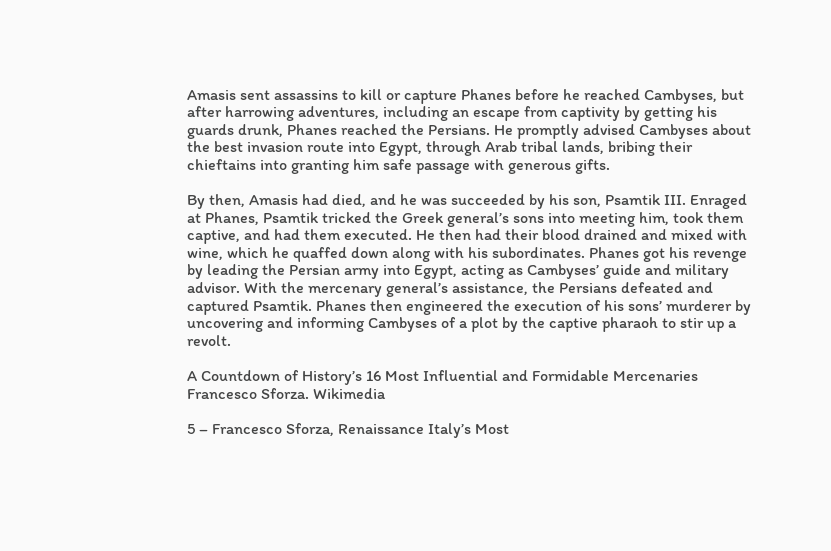Amasis sent assassins to kill or capture Phanes before he reached Cambyses, but after harrowing adventures, including an escape from captivity by getting his guards drunk, Phanes reached the Persians. He promptly advised Cambyses about the best invasion route into Egypt, through Arab tribal lands, bribing their chieftains into granting him safe passage with generous gifts.

By then, Amasis had died, and he was succeeded by his son, Psamtik III. Enraged at Phanes, Psamtik tricked the Greek general’s sons into meeting him, took them captive, and had them executed. He then had their blood drained and mixed with wine, which he quaffed down along with his subordinates. Phanes got his revenge by leading the Persian army into Egypt, acting as Cambyses’ guide and military advisor. With the mercenary general’s assistance, the Persians defeated and captured Psamtik. Phanes then engineered the execution of his sons’ murderer by uncovering and informing Cambyses of a plot by the captive pharaoh to stir up a revolt.

A Countdown of History’s 16 Most Influential and Formidable Mercenaries
Francesco Sforza. Wikimedia

5 – Francesco Sforza, Renaissance Italy’s Most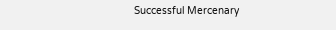Successful Mercenary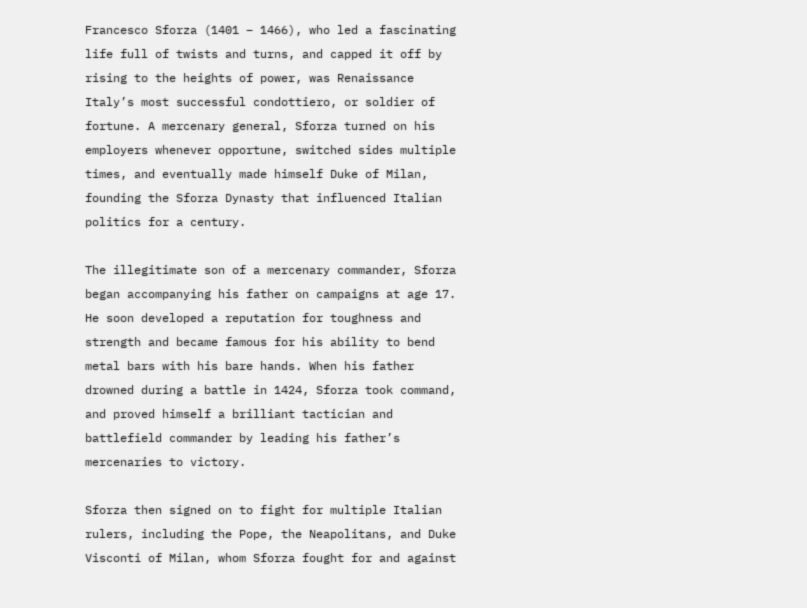Francesco Sforza (1401 – 1466), who led a fascinating life full of twists and turns, and capped it off by rising to the heights of power, was Renaissance Italy’s most successful condottiero, or soldier of fortune. A mercenary general, Sforza turned on his employers whenever opportune, switched sides multiple times, and eventually made himself Duke of Milan, founding the Sforza Dynasty that influenced Italian politics for a century.

The illegitimate son of a mercenary commander, Sforza began accompanying his father on campaigns at age 17. He soon developed a reputation for toughness and strength and became famous for his ability to bend metal bars with his bare hands. When his father drowned during a battle in 1424, Sforza took command, and proved himself a brilliant tactician and battlefield commander by leading his father’s mercenaries to victory.

Sforza then signed on to fight for multiple Italian rulers, including the Pope, the Neapolitans, and Duke Visconti of Milan, whom Sforza fought for and against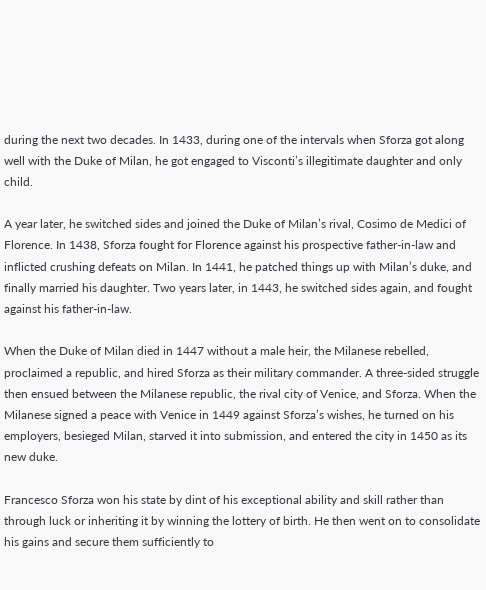during the next two decades. In 1433, during one of the intervals when Sforza got along well with the Duke of Milan, he got engaged to Visconti’s illegitimate daughter and only child.

A year later, he switched sides and joined the Duke of Milan’s rival, Cosimo de Medici of Florence. In 1438, Sforza fought for Florence against his prospective father-in-law and inflicted crushing defeats on Milan. In 1441, he patched things up with Milan’s duke, and finally married his daughter. Two years later, in 1443, he switched sides again, and fought against his father-in-law.

When the Duke of Milan died in 1447 without a male heir, the Milanese rebelled, proclaimed a republic, and hired Sforza as their military commander. A three-sided struggle then ensued between the Milanese republic, the rival city of Venice, and Sforza. When the Milanese signed a peace with Venice in 1449 against Sforza’s wishes, he turned on his employers, besieged Milan, starved it into submission, and entered the city in 1450 as its new duke.

Francesco Sforza won his state by dint of his exceptional ability and skill rather than through luck or inheriting it by winning the lottery of birth. He then went on to consolidate his gains and secure them sufficiently to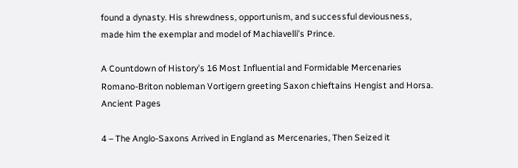found a dynasty. His shrewdness, opportunism, and successful deviousness, made him the exemplar and model of Machiavelli’s Prince.

A Countdown of History’s 16 Most Influential and Formidable Mercenaries
Romano-Briton nobleman Vortigern greeting Saxon chieftains Hengist and Horsa. Ancient Pages

4 – The Anglo-Saxons Arrived in England as Mercenaries, Then Seized it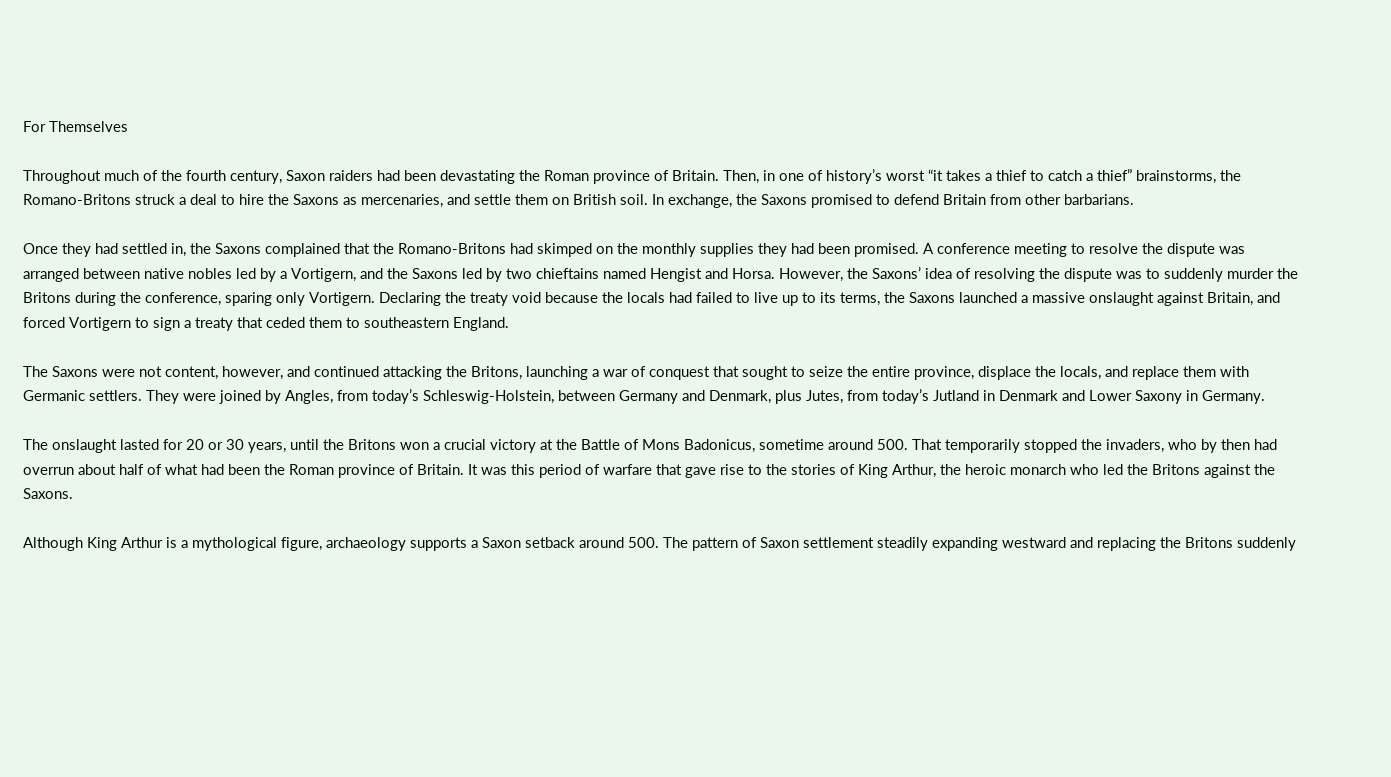For Themselves

Throughout much of the fourth century, Saxon raiders had been devastating the Roman province of Britain. Then, in one of history’s worst “it takes a thief to catch a thief” brainstorms, the Romano-Britons struck a deal to hire the Saxons as mercenaries, and settle them on British soil. In exchange, the Saxons promised to defend Britain from other barbarians.

Once they had settled in, the Saxons complained that the Romano-Britons had skimped on the monthly supplies they had been promised. A conference meeting to resolve the dispute was arranged between native nobles led by a Vortigern, and the Saxons led by two chieftains named Hengist and Horsa. However, the Saxons’ idea of resolving the dispute was to suddenly murder the Britons during the conference, sparing only Vortigern. Declaring the treaty void because the locals had failed to live up to its terms, the Saxons launched a massive onslaught against Britain, and forced Vortigern to sign a treaty that ceded them to southeastern England.

The Saxons were not content, however, and continued attacking the Britons, launching a war of conquest that sought to seize the entire province, displace the locals, and replace them with Germanic settlers. They were joined by Angles, from today’s Schleswig-Holstein, between Germany and Denmark, plus Jutes, from today’s Jutland in Denmark and Lower Saxony in Germany.

The onslaught lasted for 20 or 30 years, until the Britons won a crucial victory at the Battle of Mons Badonicus, sometime around 500. That temporarily stopped the invaders, who by then had overrun about half of what had been the Roman province of Britain. It was this period of warfare that gave rise to the stories of King Arthur, the heroic monarch who led the Britons against the Saxons.

Although King Arthur is a mythological figure, archaeology supports a Saxon setback around 500. The pattern of Saxon settlement steadily expanding westward and replacing the Britons suddenly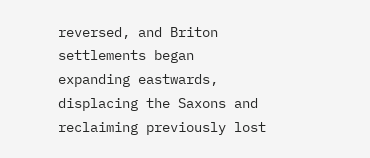reversed, and Briton settlements began expanding eastwards, displacing the Saxons and reclaiming previously lost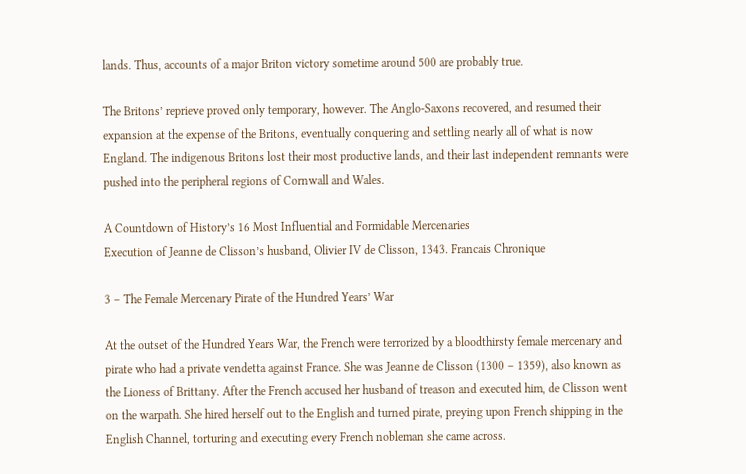lands. Thus, accounts of a major Briton victory sometime around 500 are probably true.

The Britons’ reprieve proved only temporary, however. The Anglo-Saxons recovered, and resumed their expansion at the expense of the Britons, eventually conquering and settling nearly all of what is now England. The indigenous Britons lost their most productive lands, and their last independent remnants were pushed into the peripheral regions of Cornwall and Wales.

A Countdown of History’s 16 Most Influential and Formidable Mercenaries
Execution of Jeanne de Clisson’s husband, Olivier IV de Clisson, 1343. Francais Chronique

3 – The Female Mercenary Pirate of the Hundred Years’ War

At the outset of the Hundred Years War, the French were terrorized by a bloodthirsty female mercenary and pirate who had a private vendetta against France. She was Jeanne de Clisson (1300 – 1359), also known as the Lioness of Brittany. After the French accused her husband of treason and executed him, de Clisson went on the warpath. She hired herself out to the English and turned pirate, preying upon French shipping in the English Channel, torturing and executing every French nobleman she came across.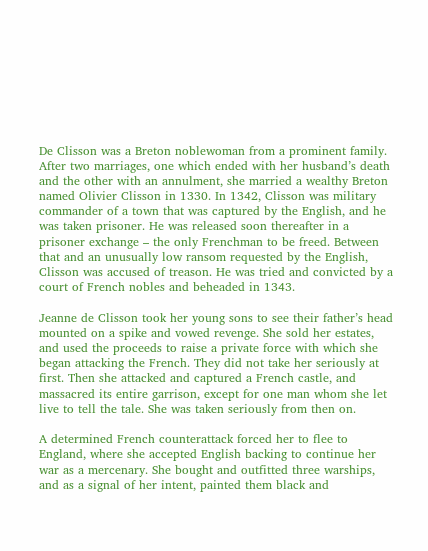De Clisson was a Breton noblewoman from a prominent family. After two marriages, one which ended with her husband’s death and the other with an annulment, she married a wealthy Breton named Olivier Clisson in 1330. In 1342, Clisson was military commander of a town that was captured by the English, and he was taken prisoner. He was released soon thereafter in a prisoner exchange – the only Frenchman to be freed. Between that and an unusually low ransom requested by the English, Clisson was accused of treason. He was tried and convicted by a court of French nobles and beheaded in 1343.

Jeanne de Clisson took her young sons to see their father’s head mounted on a spike and vowed revenge. She sold her estates, and used the proceeds to raise a private force with which she began attacking the French. They did not take her seriously at first. Then she attacked and captured a French castle, and massacred its entire garrison, except for one man whom she let live to tell the tale. She was taken seriously from then on.

A determined French counterattack forced her to flee to England, where she accepted English backing to continue her war as a mercenary. She bought and outfitted three warships, and as a signal of her intent, painted them black and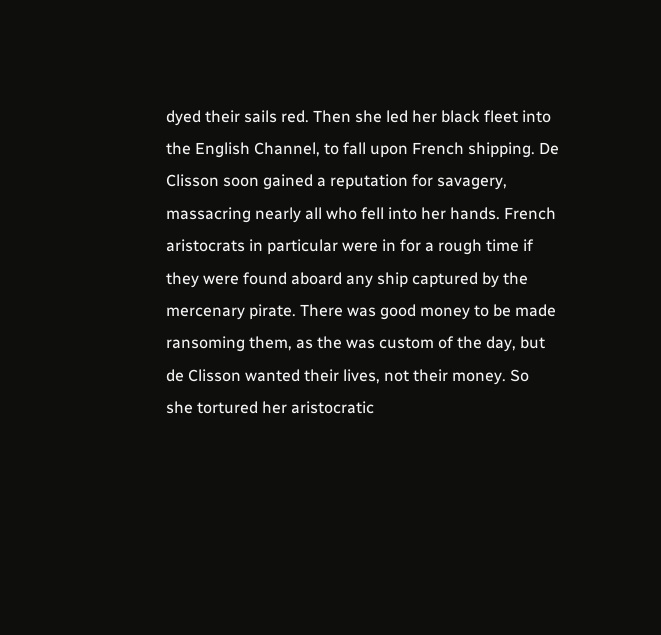dyed their sails red. Then she led her black fleet into the English Channel, to fall upon French shipping. De Clisson soon gained a reputation for savagery, massacring nearly all who fell into her hands. French aristocrats in particular were in for a rough time if they were found aboard any ship captured by the mercenary pirate. There was good money to be made ransoming them, as the was custom of the day, but de Clisson wanted their lives, not their money. So she tortured her aristocratic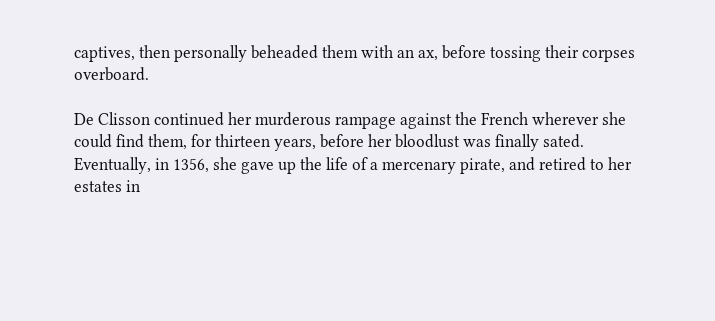captives, then personally beheaded them with an ax, before tossing their corpses overboard.

De Clisson continued her murderous rampage against the French wherever she could find them, for thirteen years, before her bloodlust was finally sated. Eventually, in 1356, she gave up the life of a mercenary pirate, and retired to her estates in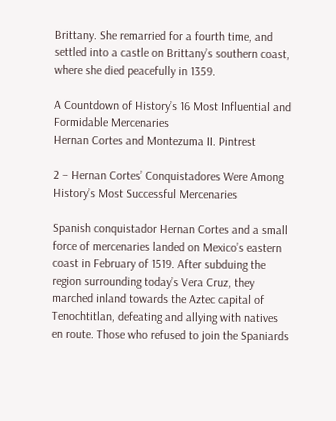Brittany. She remarried for a fourth time, and settled into a castle on Brittany’s southern coast, where she died peacefully in 1359.

A Countdown of History’s 16 Most Influential and Formidable Mercenaries
Hernan Cortes and Montezuma II. Pintrest

2 – Hernan Cortes’ Conquistadores Were Among History’s Most Successful Mercenaries

Spanish conquistador Hernan Cortes and a small force of mercenaries landed on Mexico’s eastern coast in February of 1519. After subduing the region surrounding today’s Vera Cruz, they marched inland towards the Aztec capital of Tenochtitlan, defeating and allying with natives en route. Those who refused to join the Spaniards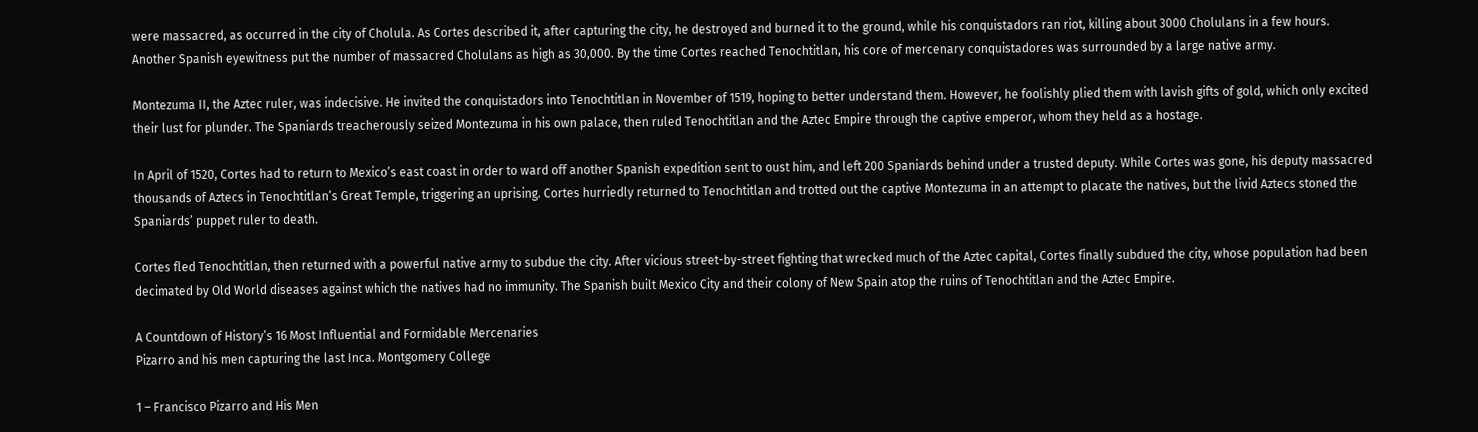were massacred, as occurred in the city of Cholula. As Cortes described it, after capturing the city, he destroyed and burned it to the ground, while his conquistadors ran riot, killing about 3000 Cholulans in a few hours. Another Spanish eyewitness put the number of massacred Cholulans as high as 30,000. By the time Cortes reached Tenochtitlan, his core of mercenary conquistadores was surrounded by a large native army.

Montezuma II, the Aztec ruler, was indecisive. He invited the conquistadors into Tenochtitlan in November of 1519, hoping to better understand them. However, he foolishly plied them with lavish gifts of gold, which only excited their lust for plunder. The Spaniards treacherously seized Montezuma in his own palace, then ruled Tenochtitlan and the Aztec Empire through the captive emperor, whom they held as a hostage.

In April of 1520, Cortes had to return to Mexico’s east coast in order to ward off another Spanish expedition sent to oust him, and left 200 Spaniards behind under a trusted deputy. While Cortes was gone, his deputy massacred thousands of Aztecs in Tenochtitlan’s Great Temple, triggering an uprising. Cortes hurriedly returned to Tenochtitlan and trotted out the captive Montezuma in an attempt to placate the natives, but the livid Aztecs stoned the Spaniards’ puppet ruler to death.

Cortes fled Tenochtitlan, then returned with a powerful native army to subdue the city. After vicious street-by-street fighting that wrecked much of the Aztec capital, Cortes finally subdued the city, whose population had been decimated by Old World diseases against which the natives had no immunity. The Spanish built Mexico City and their colony of New Spain atop the ruins of Tenochtitlan and the Aztec Empire.

A Countdown of History’s 16 Most Influential and Formidable Mercenaries
Pizarro and his men capturing the last Inca. Montgomery College

1 – Francisco Pizarro and His Men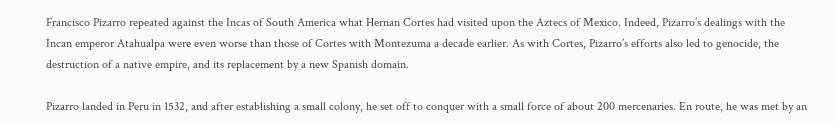Francisco Pizarro repeated against the Incas of South America what Hernan Cortes had visited upon the Aztecs of Mexico. Indeed, Pizarro’s dealings with the Incan emperor Atahualpa were even worse than those of Cortes with Montezuma a decade earlier. As with Cortes, Pizarro’s efforts also led to genocide, the destruction of a native empire, and its replacement by a new Spanish domain.

Pizarro landed in Peru in 1532, and after establishing a small colony, he set off to conquer with a small force of about 200 mercenaries. En route, he was met by an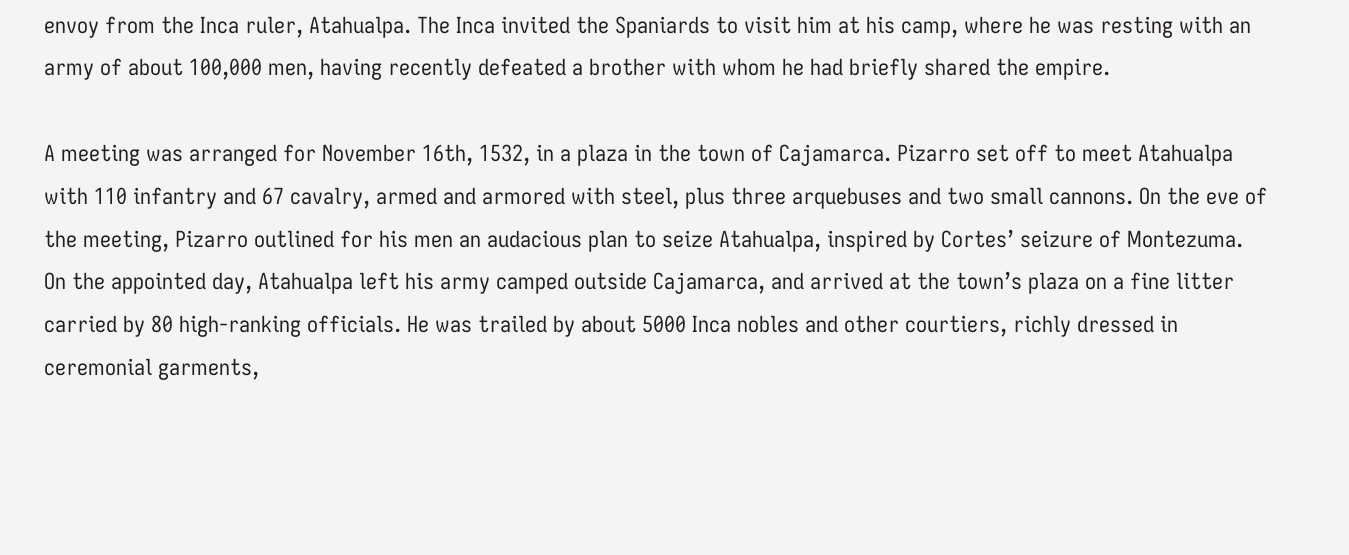envoy from the Inca ruler, Atahualpa. The Inca invited the Spaniards to visit him at his camp, where he was resting with an army of about 100,000 men, having recently defeated a brother with whom he had briefly shared the empire.

A meeting was arranged for November 16th, 1532, in a plaza in the town of Cajamarca. Pizarro set off to meet Atahualpa with 110 infantry and 67 cavalry, armed and armored with steel, plus three arquebuses and two small cannons. On the eve of the meeting, Pizarro outlined for his men an audacious plan to seize Atahualpa, inspired by Cortes’ seizure of Montezuma. On the appointed day, Atahualpa left his army camped outside Cajamarca, and arrived at the town’s plaza on a fine litter carried by 80 high-ranking officials. He was trailed by about 5000 Inca nobles and other courtiers, richly dressed in ceremonial garments,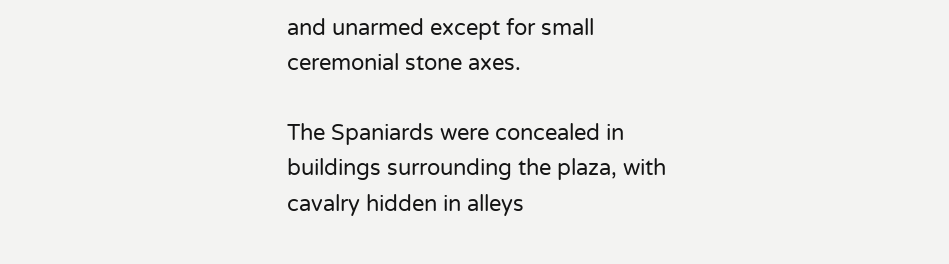and unarmed except for small ceremonial stone axes.

The Spaniards were concealed in buildings surrounding the plaza, with cavalry hidden in alleys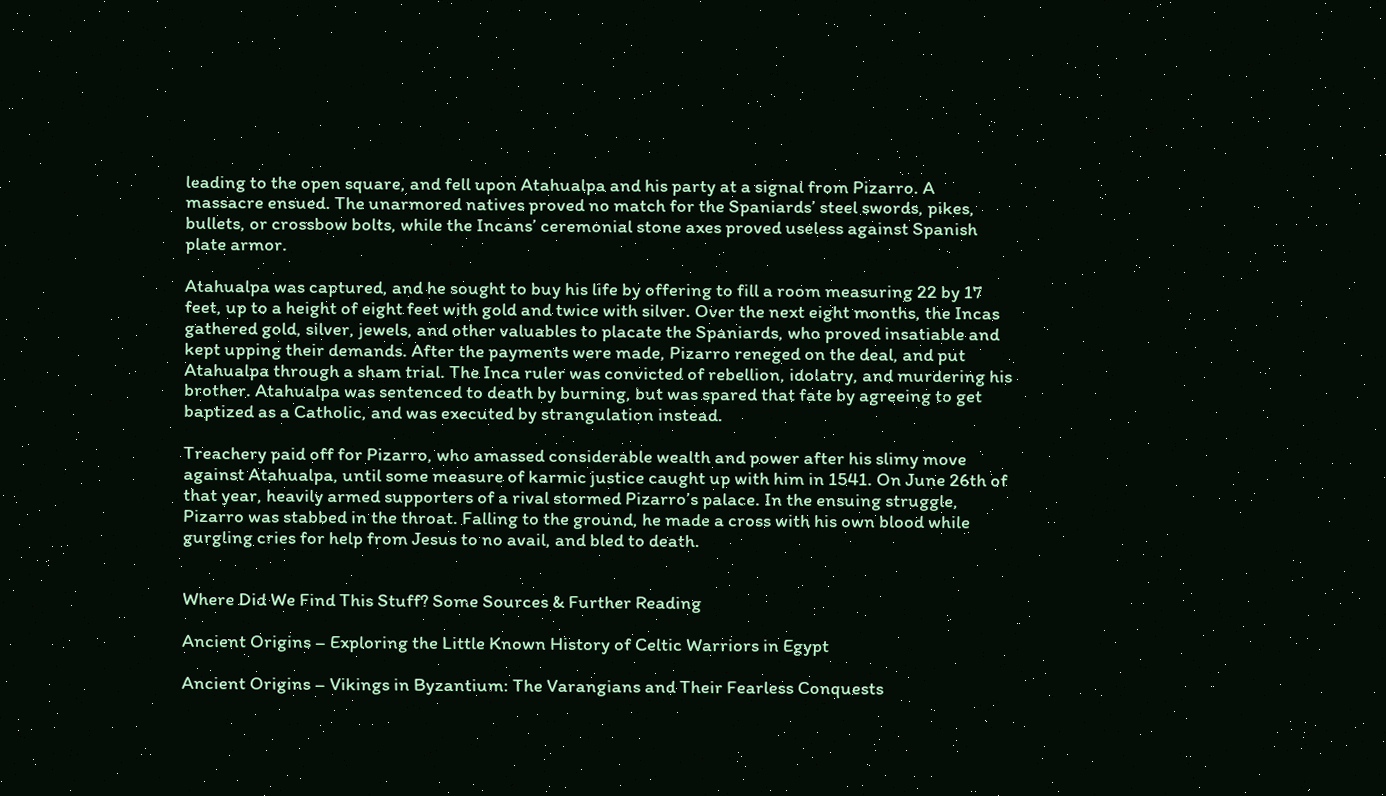leading to the open square, and fell upon Atahualpa and his party at a signal from Pizarro. A massacre ensued. The unarmored natives proved no match for the Spaniards’ steel swords, pikes, bullets, or crossbow bolts, while the Incans’ ceremonial stone axes proved useless against Spanish plate armor.

Atahualpa was captured, and he sought to buy his life by offering to fill a room measuring 22 by 17 feet, up to a height of eight feet with gold and twice with silver. Over the next eight months, the Incas gathered gold, silver, jewels, and other valuables to placate the Spaniards, who proved insatiable and kept upping their demands. After the payments were made, Pizarro reneged on the deal, and put Atahualpa through a sham trial. The Inca ruler was convicted of rebellion, idolatry, and murdering his brother. Atahualpa was sentenced to death by burning, but was spared that fate by agreeing to get baptized as a Catholic, and was executed by strangulation instead.

Treachery paid off for Pizarro, who amassed considerable wealth and power after his slimy move against Atahualpa, until some measure of karmic justice caught up with him in 1541. On June 26th of that year, heavily armed supporters of a rival stormed Pizarro’s palace. In the ensuing struggle, Pizarro was stabbed in the throat. Falling to the ground, he made a cross with his own blood while gurgling cries for help from Jesus to no avail, and bled to death.


Where Did We Find This Stuff? Some Sources & Further Reading

Ancient Origins – Exploring the Little Known History of Celtic Warriors in Egypt

Ancient Origins – Vikings in Byzantium: The Varangians and Their Fearless Conquests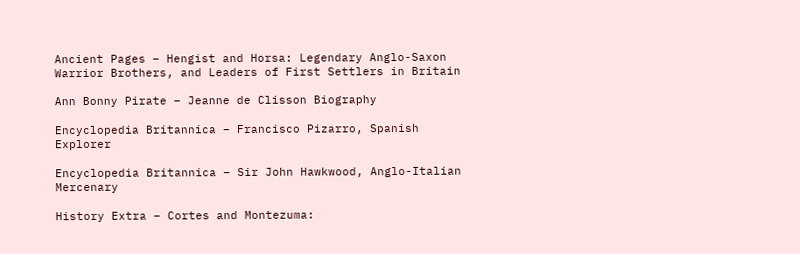Ancient Pages – Hengist and Horsa: Legendary Anglo-Saxon Warrior Brothers, and Leaders of First Settlers in Britain

Ann Bonny Pirate – Jeanne de Clisson Biography

Encyclopedia Britannica – Francisco Pizarro, Spanish Explorer

Encyclopedia Britannica – Sir John Hawkwood, Anglo-Italian Mercenary

History Extra – Cortes and Montezuma: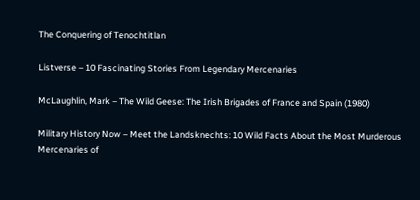The Conquering of Tenochtitlan

Listverse – 10 Fascinating Stories From Legendary Mercenaries

McLaughlin, Mark – The Wild Geese: The Irish Brigades of France and Spain (1980)

Military History Now – Meet the Landsknechts: 10 Wild Facts About the Most Murderous Mercenaries of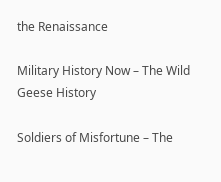the Renaissance

Military History Now – The Wild Geese History

Soldiers of Misfortune – The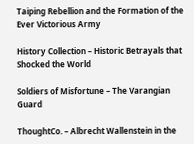Taiping Rebellion and the Formation of the Ever Victorious Army

History Collection – Historic Betrayals that Shocked the World

Soldiers of Misfortune – The Varangian Guard

ThoughtCo. – Albrecht Wallenstein in the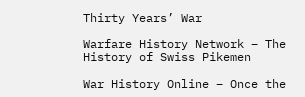Thirty Years’ War

Warfare History Network – The History of Swiss Pikemen

War History Online – Once the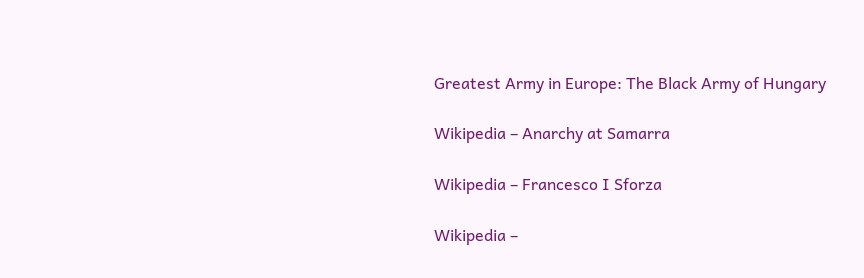Greatest Army in Europe: The Black Army of Hungary

Wikipedia – Anarchy at Samarra

Wikipedia – Francesco I Sforza

Wikipedia –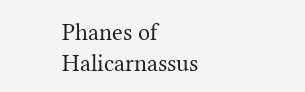Phanes of Halicarnassus